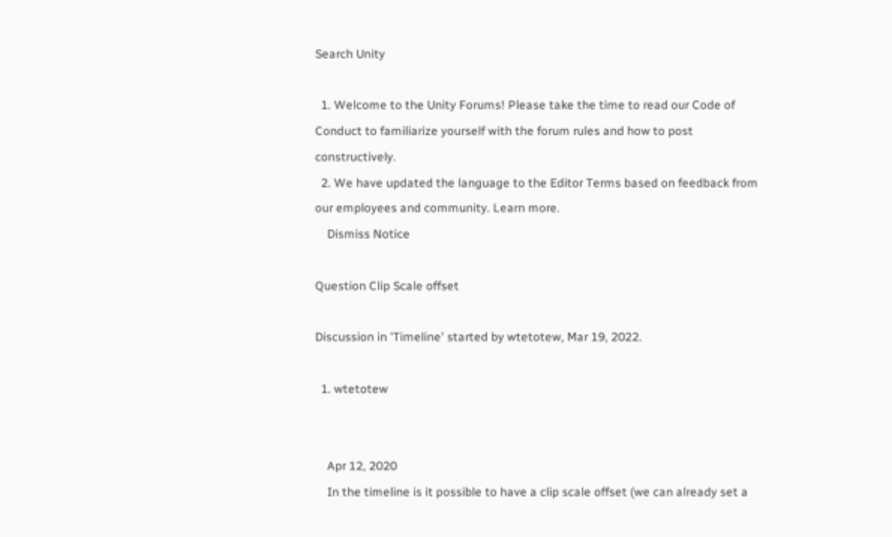Search Unity

  1. Welcome to the Unity Forums! Please take the time to read our Code of Conduct to familiarize yourself with the forum rules and how to post constructively.
  2. We have updated the language to the Editor Terms based on feedback from our employees and community. Learn more.
    Dismiss Notice

Question Clip Scale offset

Discussion in 'Timeline' started by wtetotew, Mar 19, 2022.

  1. wtetotew


    Apr 12, 2020
    In the timeline is it possible to have a clip scale offset (we can already set a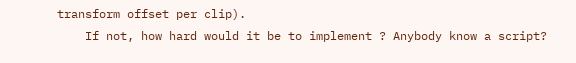transform offset per clip).
    If not, how hard would it be to implement ? Anybody know a script?